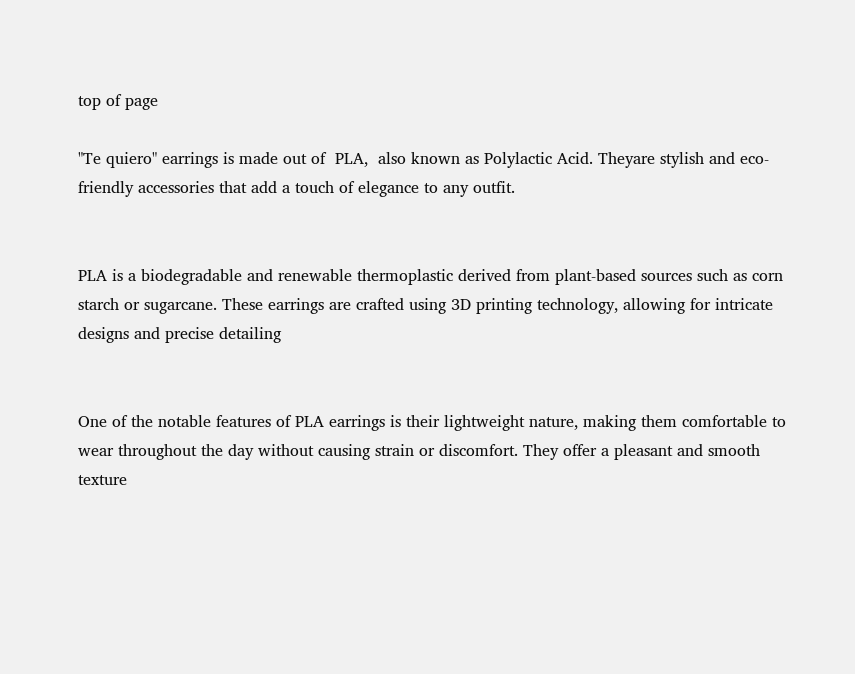top of page

"Te quiero" earrings is made out of  PLA,  also known as Polylactic Acid. Theyare stylish and eco-friendly accessories that add a touch of elegance to any outfit.


PLA is a biodegradable and renewable thermoplastic derived from plant-based sources such as corn starch or sugarcane. These earrings are crafted using 3D printing technology, allowing for intricate designs and precise detailing


One of the notable features of PLA earrings is their lightweight nature, making them comfortable to wear throughout the day without causing strain or discomfort. They offer a pleasant and smooth texture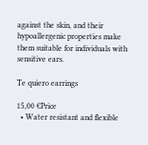against the skin, and their hypoallergenic properties make them suitable for individuals with sensitive ears.

Te quiero earrings

15,00 €Price
  • Water resistant and flexible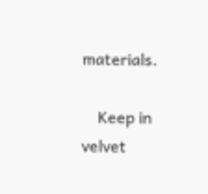materials.

    Keep in velvet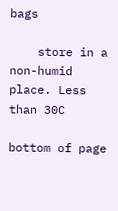bags

    store in a non-humid place. Less than 30C

bottom of page